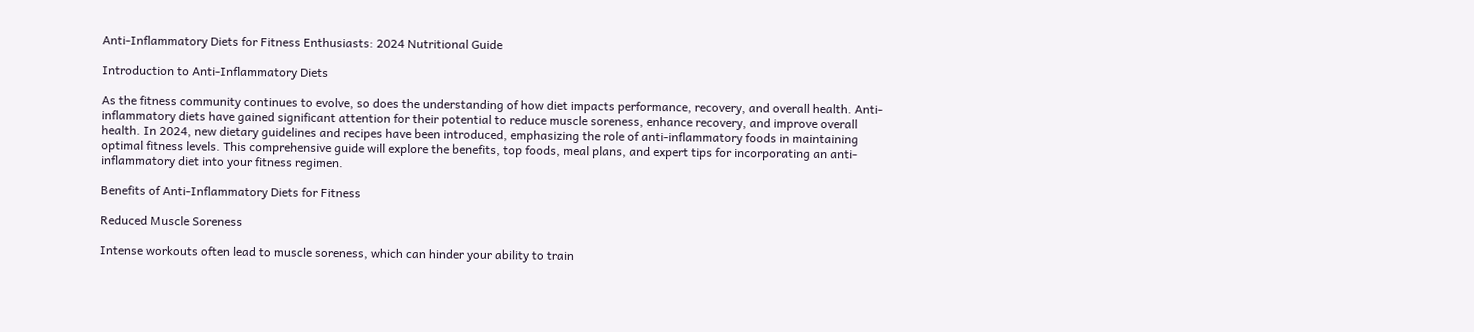Anti-Inflammatory Diets for Fitness Enthusiasts: 2024 Nutritional Guide

Introduction to Anti-Inflammatory Diets

As the fitness community continues to evolve, so does the understanding of how diet impacts performance, recovery, and overall health. Anti-inflammatory diets have gained significant attention for their potential to reduce muscle soreness, enhance recovery, and improve overall health. In 2024, new dietary guidelines and recipes have been introduced, emphasizing the role of anti-inflammatory foods in maintaining optimal fitness levels. This comprehensive guide will explore the benefits, top foods, meal plans, and expert tips for incorporating an anti-inflammatory diet into your fitness regimen.

Benefits of Anti-Inflammatory Diets for Fitness

Reduced Muscle Soreness

Intense workouts often lead to muscle soreness, which can hinder your ability to train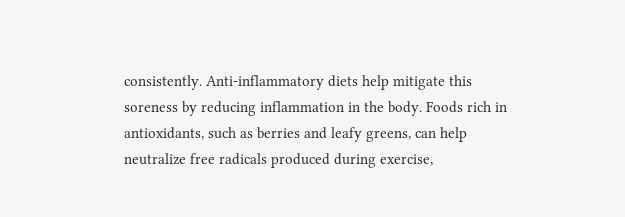consistently. Anti-inflammatory diets help mitigate this soreness by reducing inflammation in the body. Foods rich in antioxidants, such as berries and leafy greens, can help neutralize free radicals produced during exercise,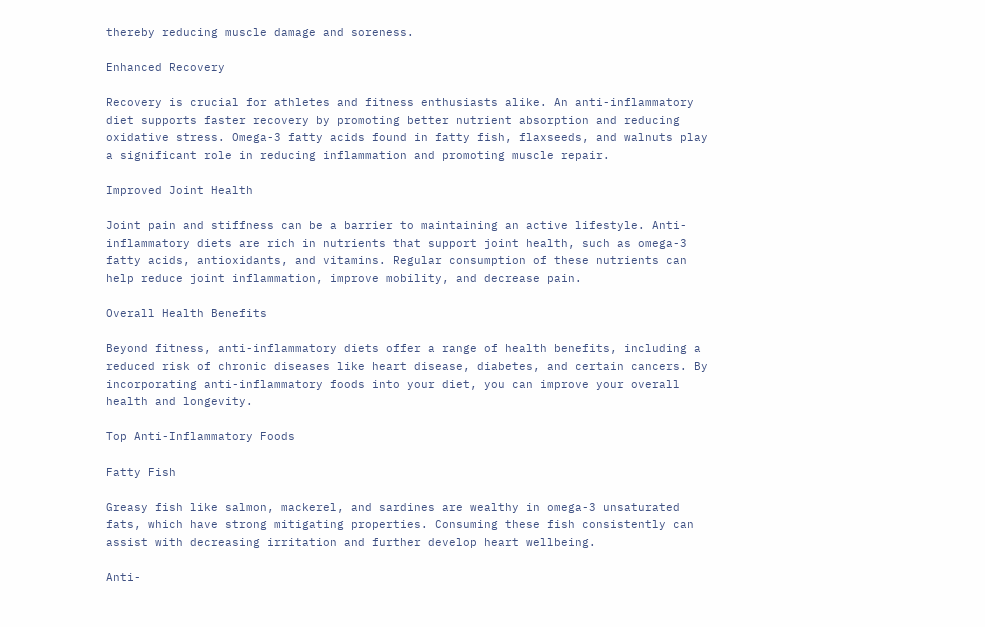thereby reducing muscle damage and soreness.

Enhanced Recovery

Recovery is crucial for athletes and fitness enthusiasts alike. An anti-inflammatory diet supports faster recovery by promoting better nutrient absorption and reducing oxidative stress. Omega-3 fatty acids found in fatty fish, flaxseeds, and walnuts play a significant role in reducing inflammation and promoting muscle repair.

Improved Joint Health

Joint pain and stiffness can be a barrier to maintaining an active lifestyle. Anti-inflammatory diets are rich in nutrients that support joint health, such as omega-3 fatty acids, antioxidants, and vitamins. Regular consumption of these nutrients can help reduce joint inflammation, improve mobility, and decrease pain.

Overall Health Benefits

Beyond fitness, anti-inflammatory diets offer a range of health benefits, including a reduced risk of chronic diseases like heart disease, diabetes, and certain cancers. By incorporating anti-inflammatory foods into your diet, you can improve your overall health and longevity.

Top Anti-Inflammatory Foods

Fatty Fish

Greasy fish like salmon, mackerel, and sardines are wealthy in omega-3 unsaturated fats, which have strong mitigating properties. Consuming these fish consistently can assist with decreasing irritation and further develop heart wellbeing.

Anti-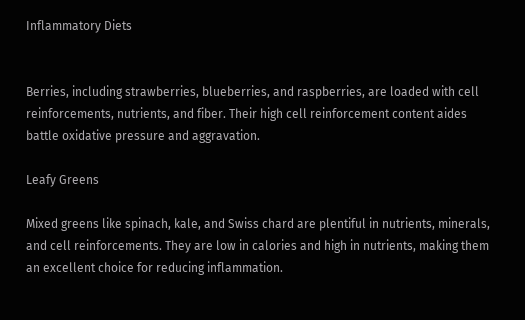Inflammatory Diets


Berries, including strawberries, blueberries, and raspberries, are loaded with cell reinforcements, nutrients, and fiber. Their high cell reinforcement content aides battle oxidative pressure and aggravation.

Leafy Greens

Mixed greens like spinach, kale, and Swiss chard are plentiful in nutrients, minerals, and cell reinforcements. They are low in calories and high in nutrients, making them an excellent choice for reducing inflammation.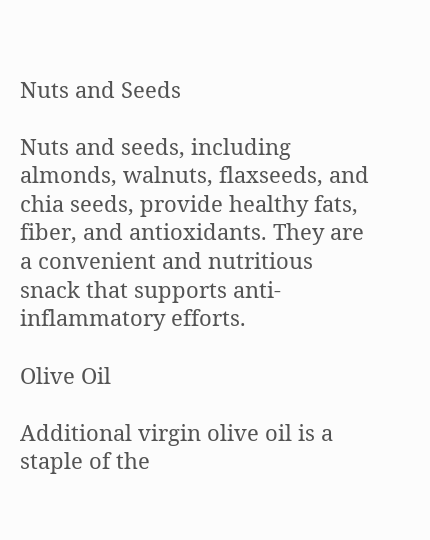Nuts and Seeds

Nuts and seeds, including almonds, walnuts, flaxseeds, and chia seeds, provide healthy fats, fiber, and antioxidants. They are a convenient and nutritious snack that supports anti-inflammatory efforts.

Olive Oil

Additional virgin olive oil is a staple of the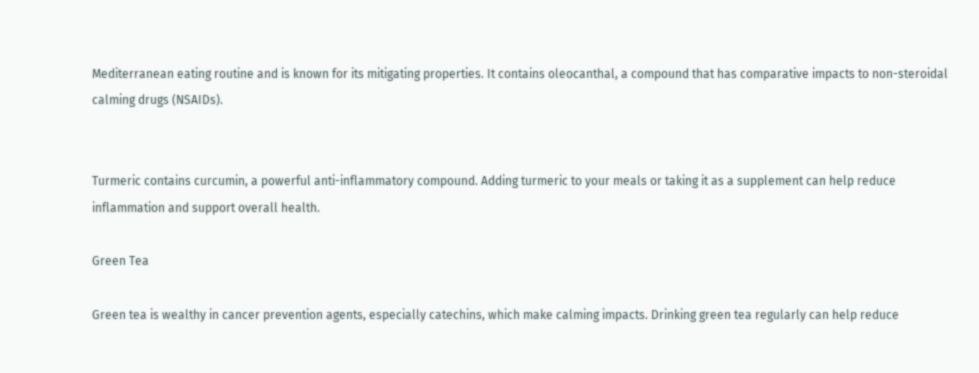Mediterranean eating routine and is known for its mitigating properties. It contains oleocanthal, a compound that has comparative impacts to non-steroidal calming drugs (NSAIDs).


Turmeric contains curcumin, a powerful anti-inflammatory compound. Adding turmeric to your meals or taking it as a supplement can help reduce inflammation and support overall health.

Green Tea

Green tea is wealthy in cancer prevention agents, especially catechins, which make calming impacts. Drinking green tea regularly can help reduce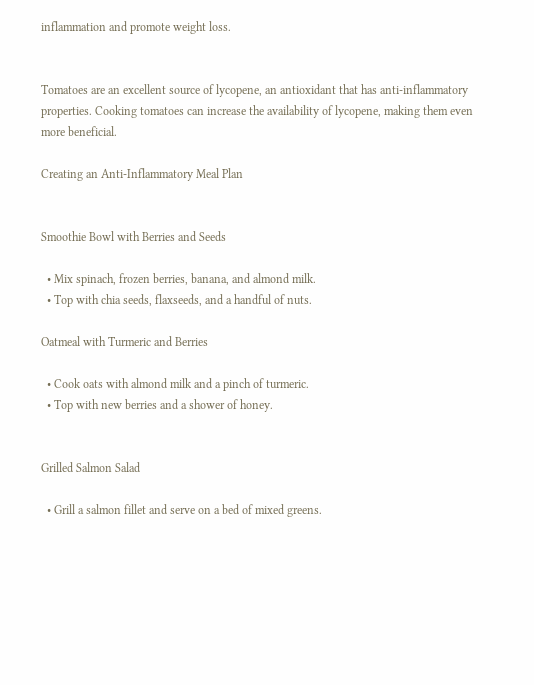inflammation and promote weight loss.


Tomatoes are an excellent source of lycopene, an antioxidant that has anti-inflammatory properties. Cooking tomatoes can increase the availability of lycopene, making them even more beneficial.

Creating an Anti-Inflammatory Meal Plan


Smoothie Bowl with Berries and Seeds

  • Mix spinach, frozen berries, banana, and almond milk.
  • Top with chia seeds, flaxseeds, and a handful of nuts.

Oatmeal with Turmeric and Berries

  • Cook oats with almond milk and a pinch of turmeric.
  • Top with new berries and a shower of honey.


Grilled Salmon Salad

  • Grill a salmon fillet and serve on a bed of mixed greens.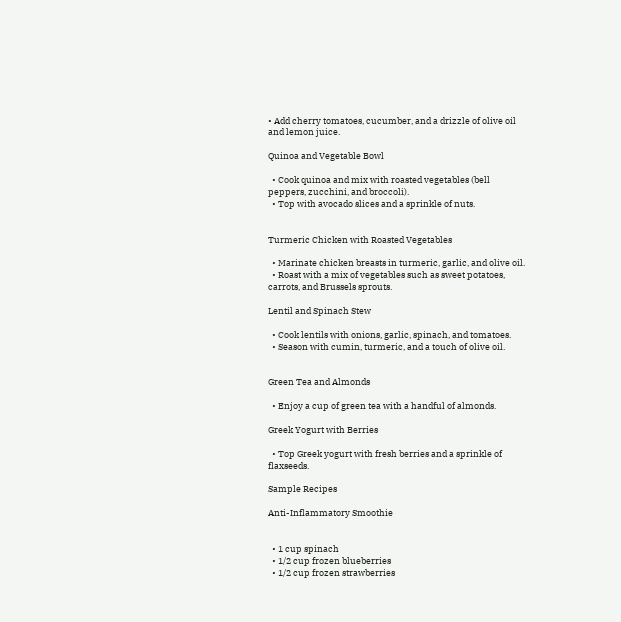• Add cherry tomatoes, cucumber, and a drizzle of olive oil and lemon juice.

Quinoa and Vegetable Bowl

  • Cook quinoa and mix with roasted vegetables (bell peppers, zucchini, and broccoli).
  • Top with avocado slices and a sprinkle of nuts.


Turmeric Chicken with Roasted Vegetables

  • Marinate chicken breasts in turmeric, garlic, and olive oil.
  • Roast with a mix of vegetables such as sweet potatoes, carrots, and Brussels sprouts.

Lentil and Spinach Stew

  • Cook lentils with onions, garlic, spinach, and tomatoes.
  • Season with cumin, turmeric, and a touch of olive oil.


Green Tea and Almonds

  • Enjoy a cup of green tea with a handful of almonds.

Greek Yogurt with Berries

  • Top Greek yogurt with fresh berries and a sprinkle of flaxseeds.

Sample Recipes

Anti-Inflammatory Smoothie


  • 1 cup spinach
  • 1/2 cup frozen blueberries
  • 1/2 cup frozen strawberries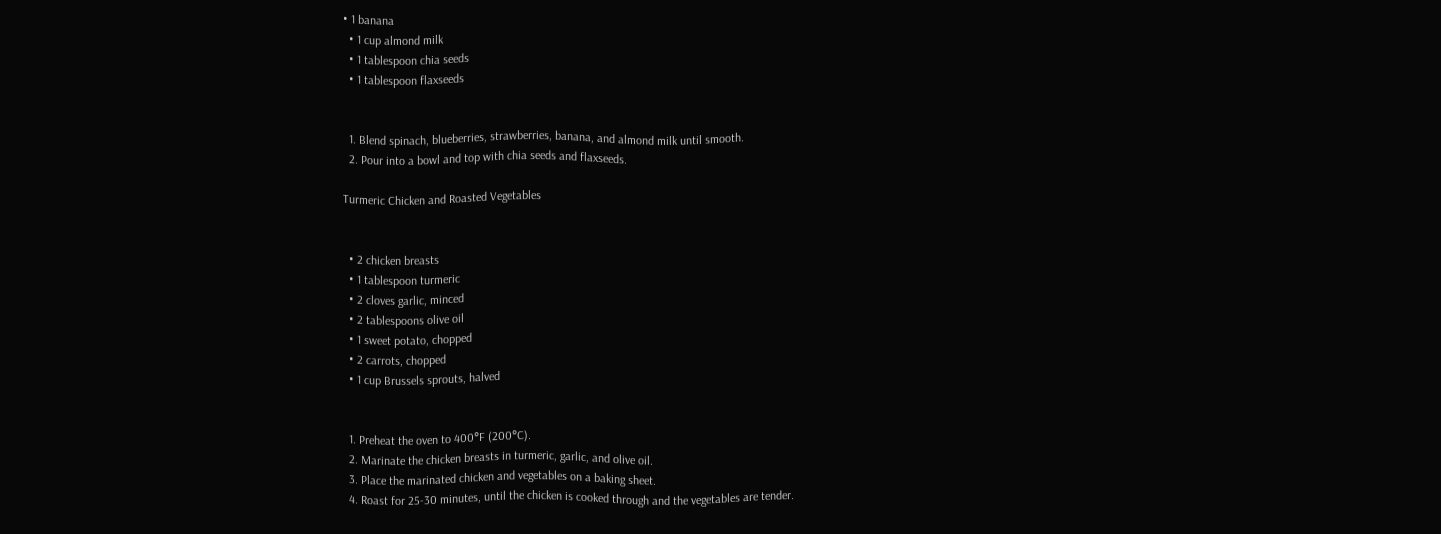• 1 banana
  • 1 cup almond milk
  • 1 tablespoon chia seeds
  • 1 tablespoon flaxseeds


  1. Blend spinach, blueberries, strawberries, banana, and almond milk until smooth.
  2. Pour into a bowl and top with chia seeds and flaxseeds.

Turmeric Chicken and Roasted Vegetables


  • 2 chicken breasts
  • 1 tablespoon turmeric
  • 2 cloves garlic, minced
  • 2 tablespoons olive oil
  • 1 sweet potato, chopped
  • 2 carrots, chopped
  • 1 cup Brussels sprouts, halved


  1. Preheat the oven to 400°F (200°C).
  2. Marinate the chicken breasts in turmeric, garlic, and olive oil.
  3. Place the marinated chicken and vegetables on a baking sheet.
  4. Roast for 25-30 minutes, until the chicken is cooked through and the vegetables are tender.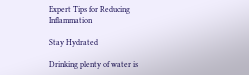Expert Tips for Reducing Inflammation

Stay Hydrated

Drinking plenty of water is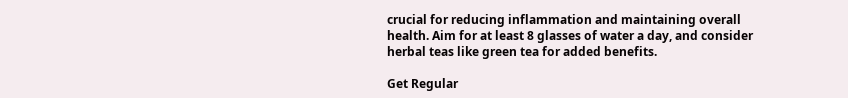crucial for reducing inflammation and maintaining overall health. Aim for at least 8 glasses of water a day, and consider herbal teas like green tea for added benefits.

Get Regular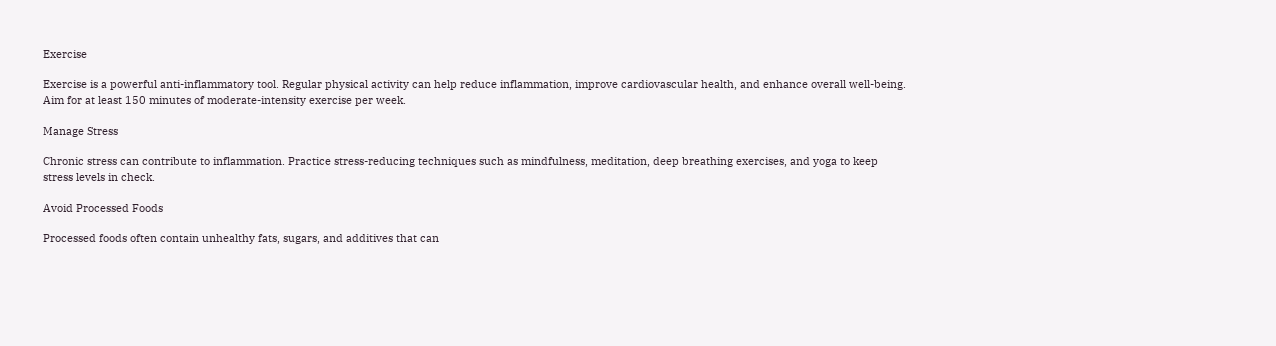Exercise

Exercise is a powerful anti-inflammatory tool. Regular physical activity can help reduce inflammation, improve cardiovascular health, and enhance overall well-being. Aim for at least 150 minutes of moderate-intensity exercise per week.

Manage Stress

Chronic stress can contribute to inflammation. Practice stress-reducing techniques such as mindfulness, meditation, deep breathing exercises, and yoga to keep stress levels in check.

Avoid Processed Foods

Processed foods often contain unhealthy fats, sugars, and additives that can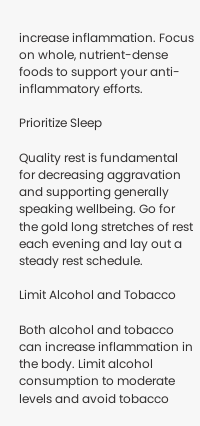increase inflammation. Focus on whole, nutrient-dense foods to support your anti-inflammatory efforts.

Prioritize Sleep

Quality rest is fundamental for decreasing aggravation and supporting generally speaking wellbeing. Go for the gold long stretches of rest each evening and lay out a steady rest schedule.

Limit Alcohol and Tobacco

Both alcohol and tobacco can increase inflammation in the body. Limit alcohol consumption to moderate levels and avoid tobacco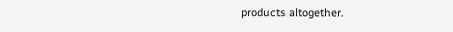products altogether.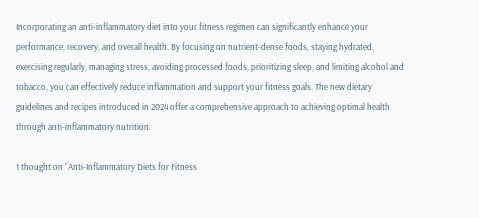Incorporating an anti-inflammatory diet into your fitness regimen can significantly enhance your performance, recovery, and overall health. By focusing on nutrient-dense foods, staying hydrated, exercising regularly, managing stress, avoiding processed foods, prioritizing sleep, and limiting alcohol and tobacco, you can effectively reduce inflammation and support your fitness goals. The new dietary guidelines and recipes introduced in 2024 offer a comprehensive approach to achieving optimal health through anti-inflammatory nutrition.

1 thought on “Anti-Inflammatory Diets for Fitness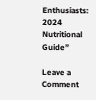Enthusiasts: 2024 Nutritional Guide”

Leave a Comment